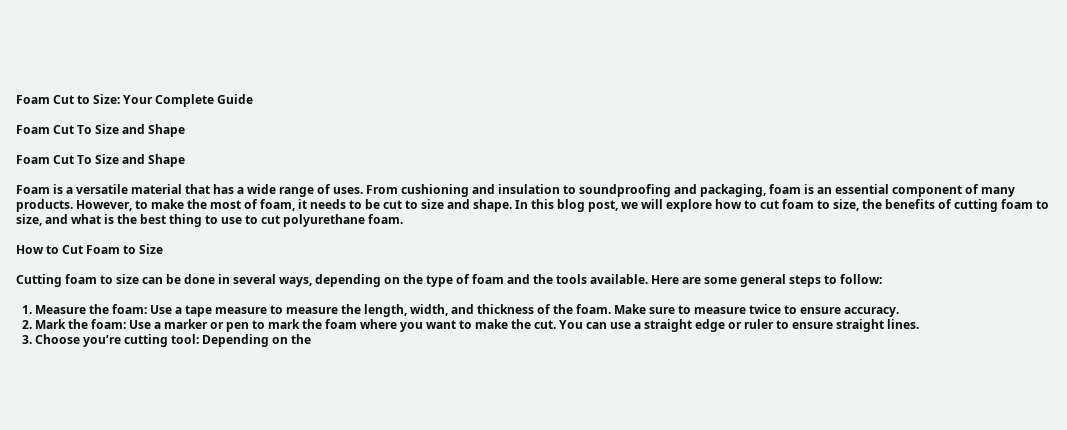Foam Cut to Size: Your Complete Guide

Foam Cut To Size and Shape

Foam Cut To Size and Shape

Foam is a versatile material that has a wide range of uses. From cushioning and insulation to soundproofing and packaging, foam is an essential component of many products. However, to make the most of foam, it needs to be cut to size and shape. In this blog post, we will explore how to cut foam to size, the benefits of cutting foam to size, and what is the best thing to use to cut polyurethane foam.

How to Cut Foam to Size

Cutting foam to size can be done in several ways, depending on the type of foam and the tools available. Here are some general steps to follow:

  1. Measure the foam: Use a tape measure to measure the length, width, and thickness of the foam. Make sure to measure twice to ensure accuracy.
  2. Mark the foam: Use a marker or pen to mark the foam where you want to make the cut. You can use a straight edge or ruler to ensure straight lines.
  3. Choose you’re cutting tool: Depending on the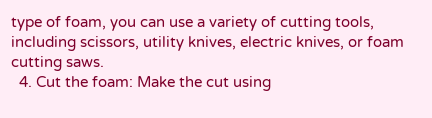type of foam, you can use a variety of cutting tools, including scissors, utility knives, electric knives, or foam cutting saws.
  4. Cut the foam: Make the cut using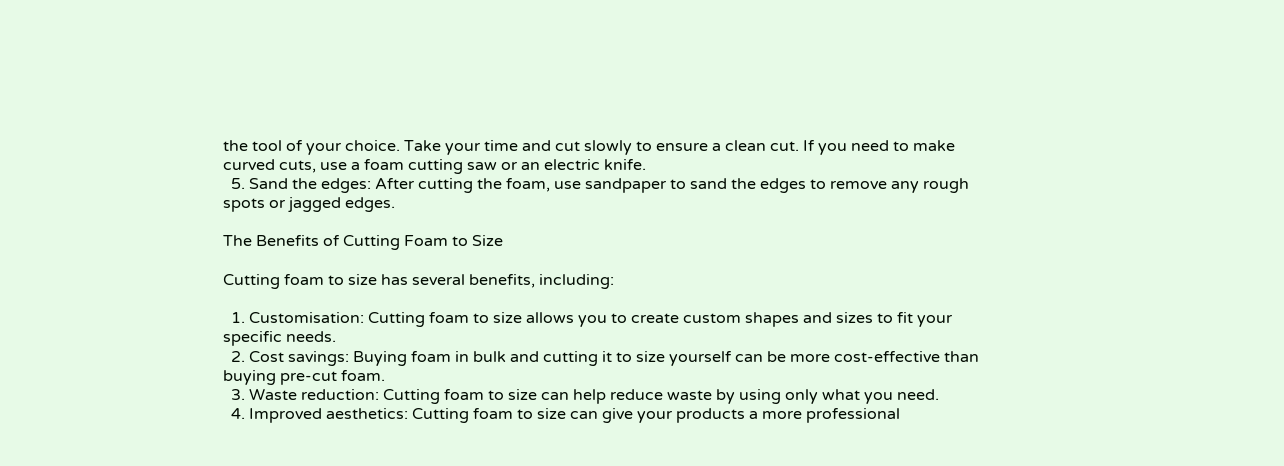the tool of your choice. Take your time and cut slowly to ensure a clean cut. If you need to make curved cuts, use a foam cutting saw or an electric knife.
  5. Sand the edges: After cutting the foam, use sandpaper to sand the edges to remove any rough spots or jagged edges.

The Benefits of Cutting Foam to Size

Cutting foam to size has several benefits, including:

  1. Customisation: Cutting foam to size allows you to create custom shapes and sizes to fit your specific needs.
  2. Cost savings: Buying foam in bulk and cutting it to size yourself can be more cost-effective than buying pre-cut foam.
  3. Waste reduction: Cutting foam to size can help reduce waste by using only what you need.
  4. Improved aesthetics: Cutting foam to size can give your products a more professional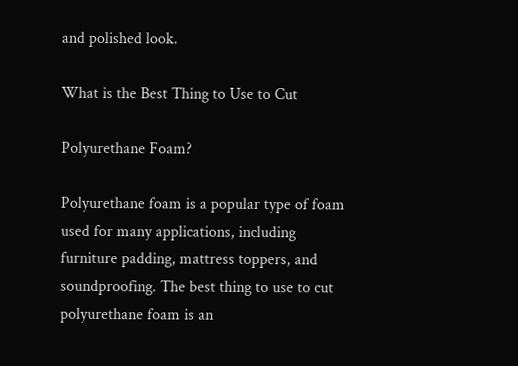and polished look.

What is the Best Thing to Use to Cut

Polyurethane Foam?

Polyurethane foam is a popular type of foam used for many applications, including furniture padding, mattress toppers, and soundproofing. The best thing to use to cut polyurethane foam is an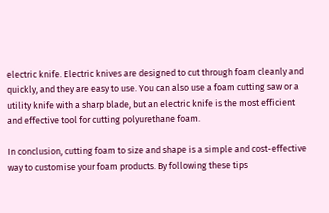electric knife. Electric knives are designed to cut through foam cleanly and quickly, and they are easy to use. You can also use a foam cutting saw or a utility knife with a sharp blade, but an electric knife is the most efficient and effective tool for cutting polyurethane foam.

In conclusion, cutting foam to size and shape is a simple and cost-effective way to customise your foam products. By following these tips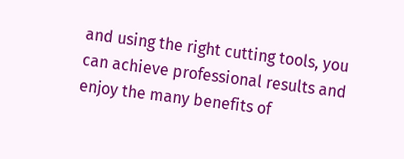and using the right cutting tools, you can achieve professional results and enjoy the many benefits of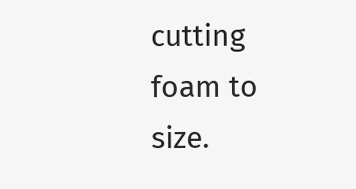cutting foam to size.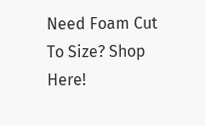Need Foam Cut To Size? Shop Here!